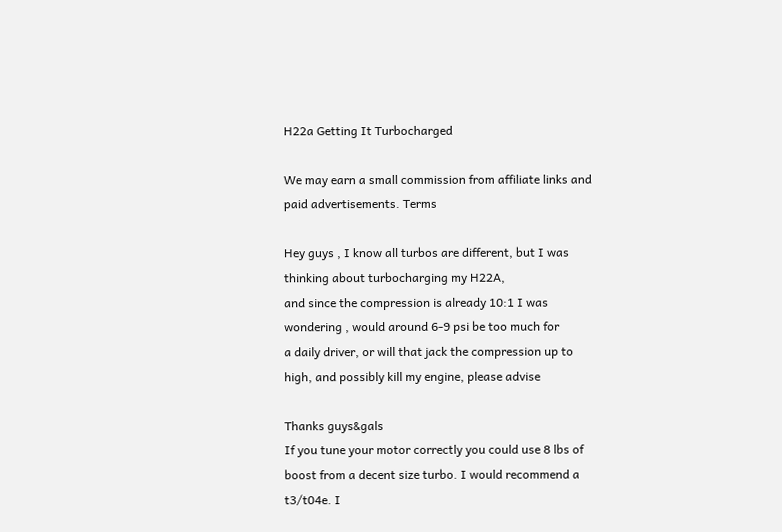H22a Getting It Turbocharged

We may earn a small commission from affiliate links and paid advertisements. Terms

Hey guys , I know all turbos are different, but I was thinking about turbocharging my H22A,
and since the compression is already 10:1 I was wondering , would around 6-9 psi be too much for
a daily driver, or will that jack the compression up to high, and possibly kill my engine, please advise

Thanks guys&gals
If you tune your motor correctly you could use 8 lbs of boost from a decent size turbo. I would recommend a t3/t04e. I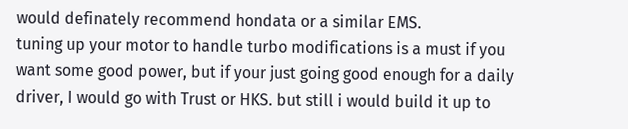would definately recommend hondata or a similar EMS.
tuning up your motor to handle turbo modifications is a must if you want some good power, but if your just going good enough for a daily driver, I would go with Trust or HKS. but still i would build it up to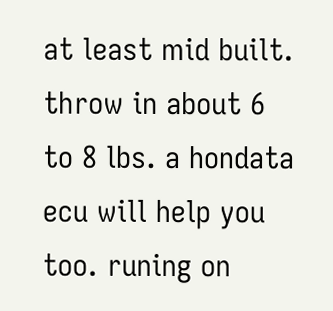at least mid built. throw in about 6 to 8 lbs. a hondata ecu will help you too. runing on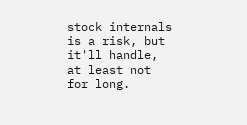stock internals is a risk, but it'll handle, at least not for long.